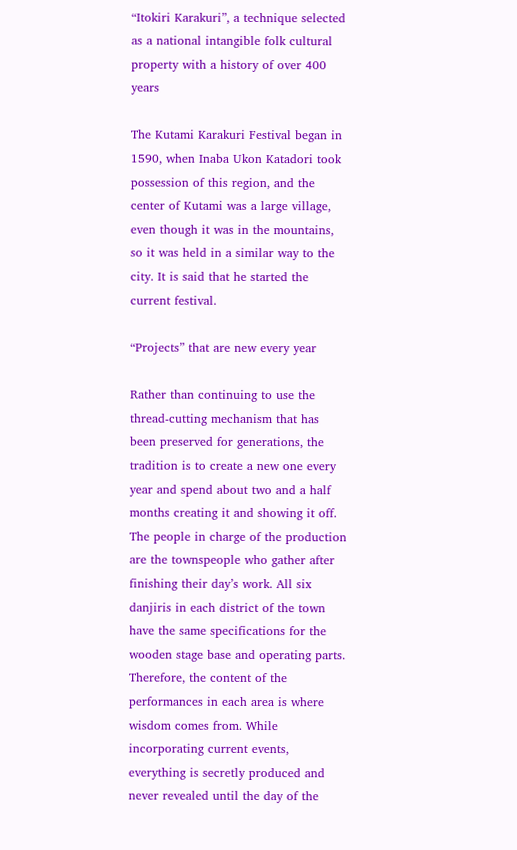“Itokiri Karakuri”, a technique selected as a national intangible folk cultural property with a history of over 400 years

The Kutami Karakuri Festival began in 1590, when Inaba Ukon Katadori took possession of this region, and the center of Kutami was a large village, even though it was in the mountains, so it was held in a similar way to the city. It is said that he started the current festival.

“Projects” that are new every year

Rather than continuing to use the thread-cutting mechanism that has been preserved for generations, the tradition is to create a new one every year and spend about two and a half months creating it and showing it off. The people in charge of the production are the townspeople who gather after finishing their day’s work. All six danjiris in each district of the town have the same specifications for the wooden stage base and operating parts. Therefore, the content of the performances in each area is where wisdom comes from. While incorporating current events, everything is secretly produced and never revealed until the day of the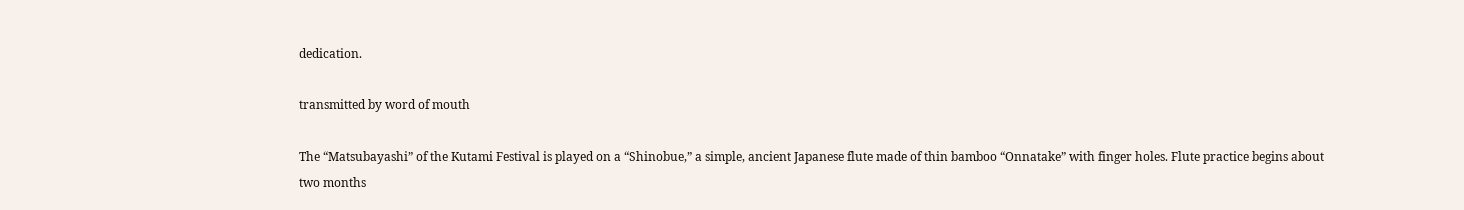dedication.

transmitted by word of mouth

The “Matsubayashi” of the Kutami Festival is played on a “Shinobue,” a simple, ancient Japanese flute made of thin bamboo “Onnatake” with finger holes. Flute practice begins about two months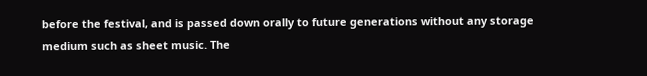before the festival, and is passed down orally to future generations without any storage medium such as sheet music. The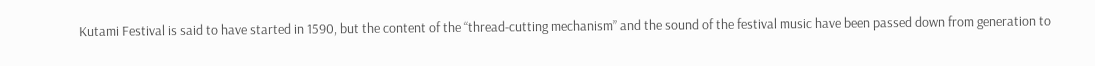Kutami Festival is said to have started in 1590, but the content of the “thread-cutting mechanism” and the sound of the festival music have been passed down from generation to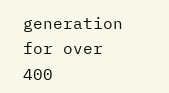generation for over 400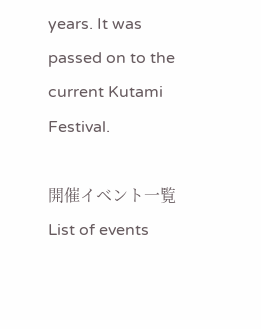years. It was passed on to the current Kutami Festival.

開催イベント一覧List of events